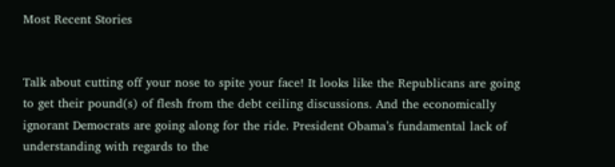Most Recent Stories


Talk about cutting off your nose to spite your face! It looks like the Republicans are going to get their pound(s) of flesh from the debt ceiling discussions. And the economically ignorant Democrats are going along for the ride. President Obama’s fundamental lack of understanding with regards to the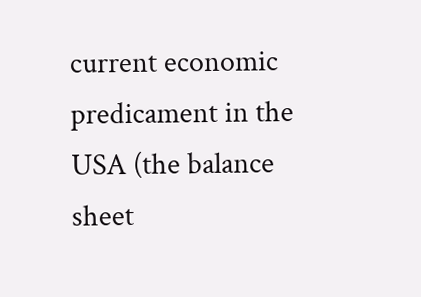current economic predicament in the USA (the balance sheet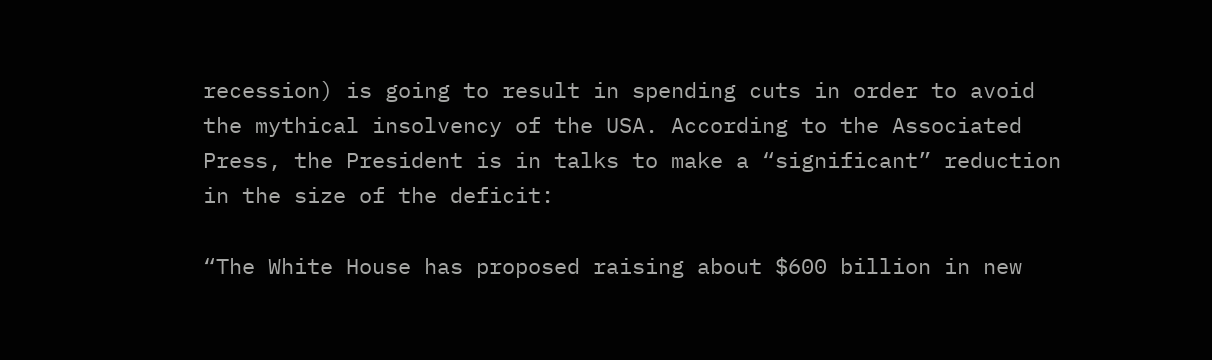recession) is going to result in spending cuts in order to avoid the mythical insolvency of the USA. According to the Associated Press, the President is in talks to make a “significant” reduction in the size of the deficit:

“The White House has proposed raising about $600 billion in new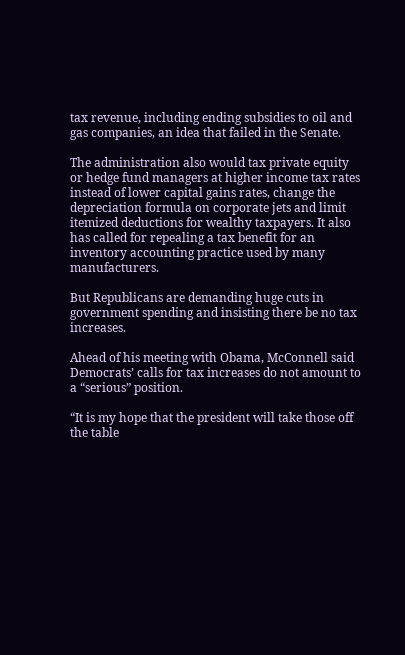tax revenue, including ending subsidies to oil and gas companies, an idea that failed in the Senate.

The administration also would tax private equity or hedge fund managers at higher income tax rates instead of lower capital gains rates, change the depreciation formula on corporate jets and limit itemized deductions for wealthy taxpayers. It also has called for repealing a tax benefit for an inventory accounting practice used by many manufacturers.

But Republicans are demanding huge cuts in government spending and insisting there be no tax increases.

Ahead of his meeting with Obama, McConnell said Democrats’ calls for tax increases do not amount to a “serious” position.

“It is my hope that the president will take those off the table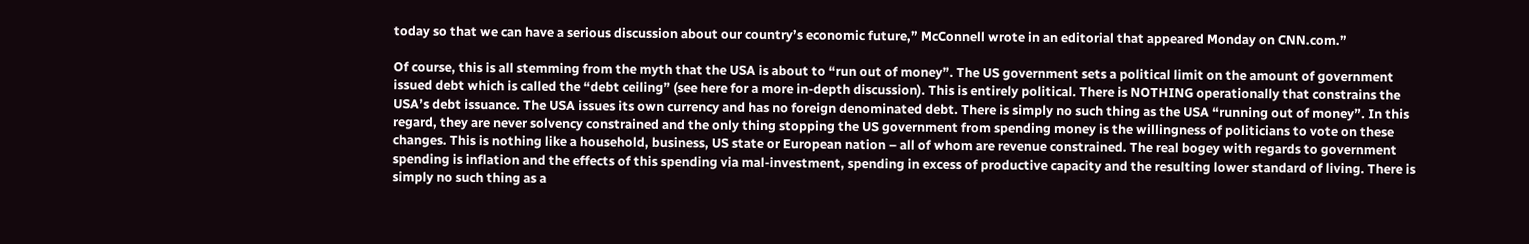today so that we can have a serious discussion about our country’s economic future,” McConnell wrote in an editorial that appeared Monday on CNN.com.”

Of course, this is all stemming from the myth that the USA is about to “run out of money”. The US government sets a political limit on the amount of government issued debt which is called the “debt ceiling” (see here for a more in-depth discussion). This is entirely political. There is NOTHING operationally that constrains the USA’s debt issuance. The USA issues its own currency and has no foreign denominated debt. There is simply no such thing as the USA “running out of money”. In this regard, they are never solvency constrained and the only thing stopping the US government from spending money is the willingness of politicians to vote on these changes. This is nothing like a household, business, US state or European nation – all of whom are revenue constrained. The real bogey with regards to government spending is inflation and the effects of this spending via mal-investment, spending in excess of productive capacity and the resulting lower standard of living. There is simply no such thing as a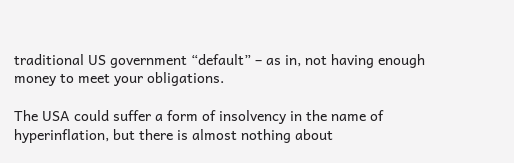traditional US government “default” – as in, not having enough money to meet your obligations.

The USA could suffer a form of insolvency in the name of hyperinflation, but there is almost nothing about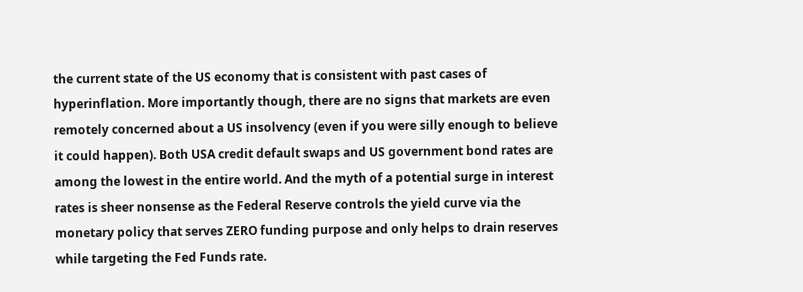the current state of the US economy that is consistent with past cases of hyperinflation. More importantly though, there are no signs that markets are even remotely concerned about a US insolvency (even if you were silly enough to believe it could happen). Both USA credit default swaps and US government bond rates are among the lowest in the entire world. And the myth of a potential surge in interest rates is sheer nonsense as the Federal Reserve controls the yield curve via the monetary policy that serves ZERO funding purpose and only helps to drain reserves while targeting the Fed Funds rate.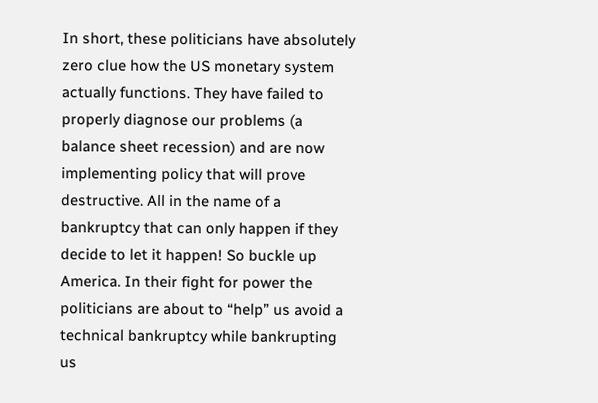In short, these politicians have absolutely zero clue how the US monetary system actually functions. They have failed to properly diagnose our problems (a balance sheet recession) and are now implementing policy that will prove destructive. All in the name of a bankruptcy that can only happen if they decide to let it happen! So buckle up America. In their fight for power the politicians are about to “help” us avoid a technical bankruptcy while bankrupting us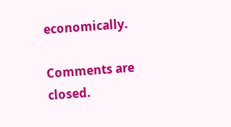economically.

Comments are closed.